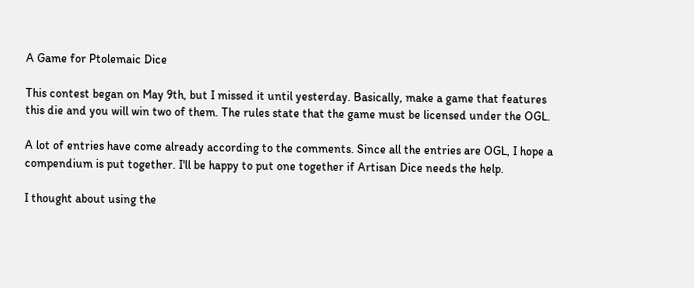A Game for Ptolemaic Dice

This contest began on May 9th, but I missed it until yesterday. Basically, make a game that features this die and you will win two of them. The rules state that the game must be licensed under the OGL.

A lot of entries have come already according to the comments. Since all the entries are OGL, I hope a compendium is put together. I'll be happy to put one together if Artisan Dice needs the help.

I thought about using the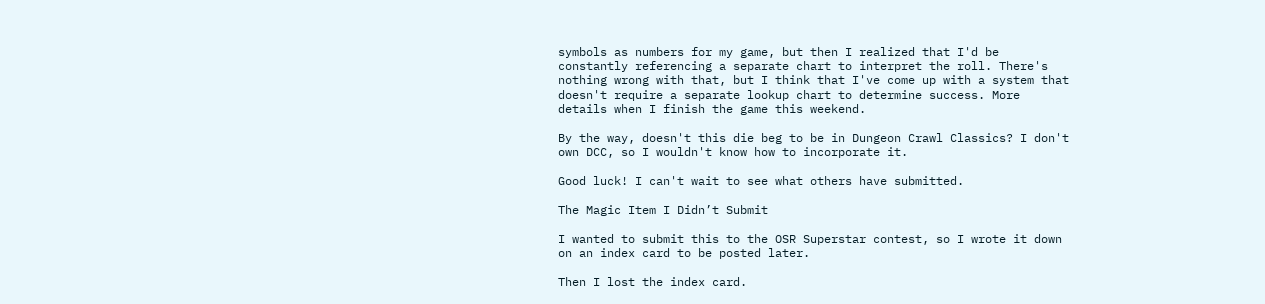symbols as numbers for my game, but then I realized that I'd be constantly referencing a separate chart to interpret the roll. There's nothing wrong with that, but I think that I've come up with a system that doesn't require a separate lookup chart to determine success. More details when I finish the game this weekend.

By the way, doesn't this die beg to be in Dungeon Crawl Classics? I don't own DCC, so I wouldn't know how to incorporate it.

Good luck! I can't wait to see what others have submitted.

The Magic Item I Didn’t Submit

I wanted to submit this to the OSR Superstar contest, so I wrote it down on an index card to be posted later.

Then I lost the index card.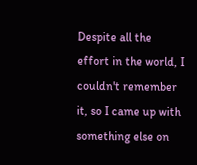Despite all the effort in the world, I couldn't remember it, so I came up with something else on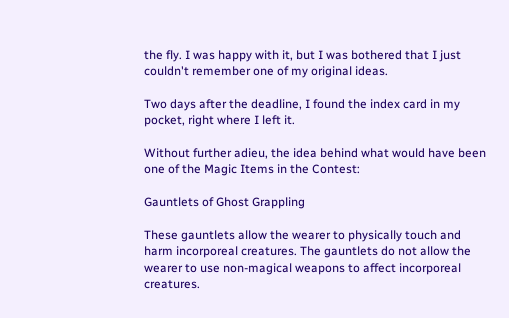the fly. I was happy with it, but I was bothered that I just couldn't remember one of my original ideas.

Two days after the deadline, I found the index card in my pocket, right where I left it.

Without further adieu, the idea behind what would have been one of the Magic Items in the Contest:

Gauntlets of Ghost Grappling

These gauntlets allow the wearer to physically touch and harm incorporeal creatures. The gauntlets do not allow the wearer to use non-magical weapons to affect incorporeal creatures.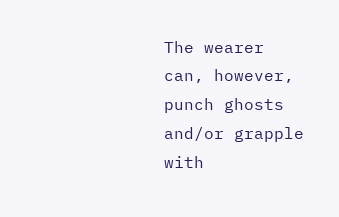The wearer can, however, punch ghosts and/or grapple with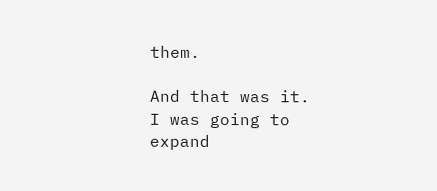them.

And that was it. I was going to expand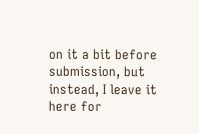on it a bit before submission, but instead, I leave it here for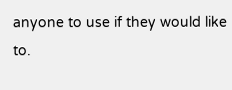anyone to use if they would like to.